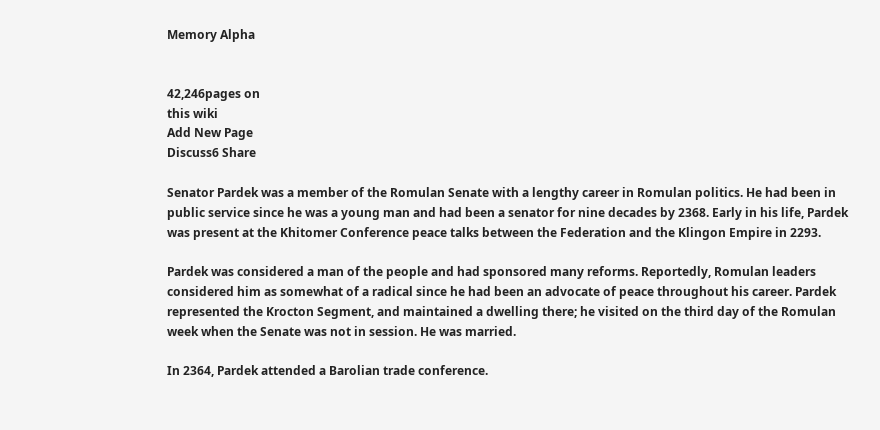Memory Alpha


42,246pages on
this wiki
Add New Page
Discuss6 Share

Senator Pardek was a member of the Romulan Senate with a lengthy career in Romulan politics. He had been in public service since he was a young man and had been a senator for nine decades by 2368. Early in his life, Pardek was present at the Khitomer Conference peace talks between the Federation and the Klingon Empire in 2293.

Pardek was considered a man of the people and had sponsored many reforms. Reportedly, Romulan leaders considered him as somewhat of a radical since he had been an advocate of peace throughout his career. Pardek represented the Krocton Segment, and maintained a dwelling there; he visited on the third day of the Romulan week when the Senate was not in session. He was married.

In 2364, Pardek attended a Barolian trade conference.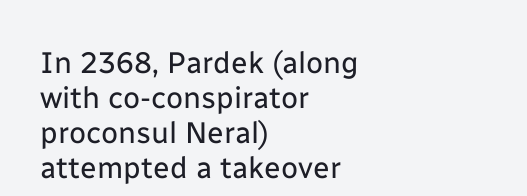In 2368, Pardek (along with co-conspirator proconsul Neral) attempted a takeover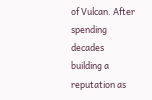of Vulcan. After spending decades building a reputation as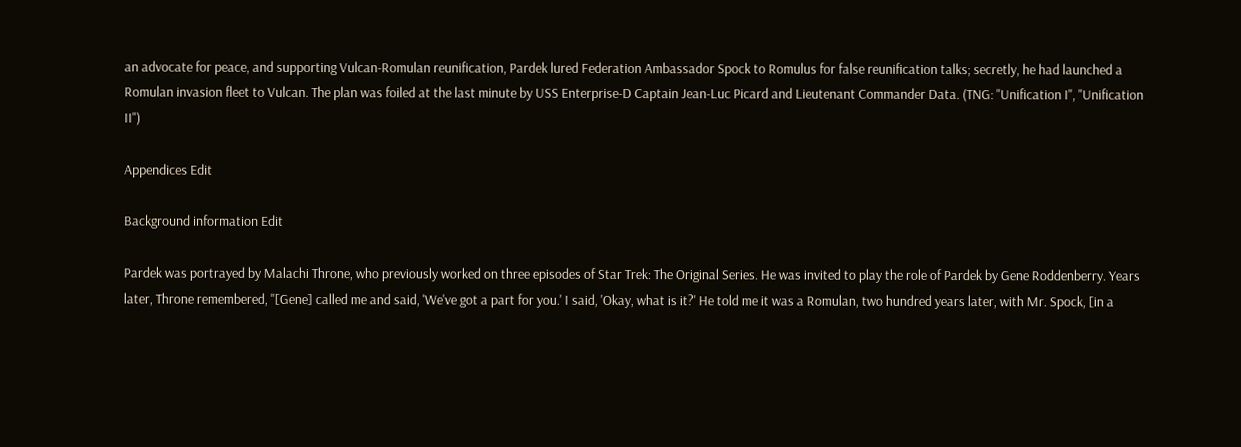an advocate for peace, and supporting Vulcan-Romulan reunification, Pardek lured Federation Ambassador Spock to Romulus for false reunification talks; secretly, he had launched a Romulan invasion fleet to Vulcan. The plan was foiled at the last minute by USS Enterprise-D Captain Jean-Luc Picard and Lieutenant Commander Data. (TNG: "Unification I", "Unification II")

Appendices Edit

Background information Edit

Pardek was portrayed by Malachi Throne, who previously worked on three episodes of Star Trek: The Original Series. He was invited to play the role of Pardek by Gene Roddenberry. Years later, Throne remembered, "[Gene] called me and said, 'We've got a part for you.' I said, 'Okay, what is it?' He told me it was a Romulan, two hundred years later, with Mr. Spock, [in a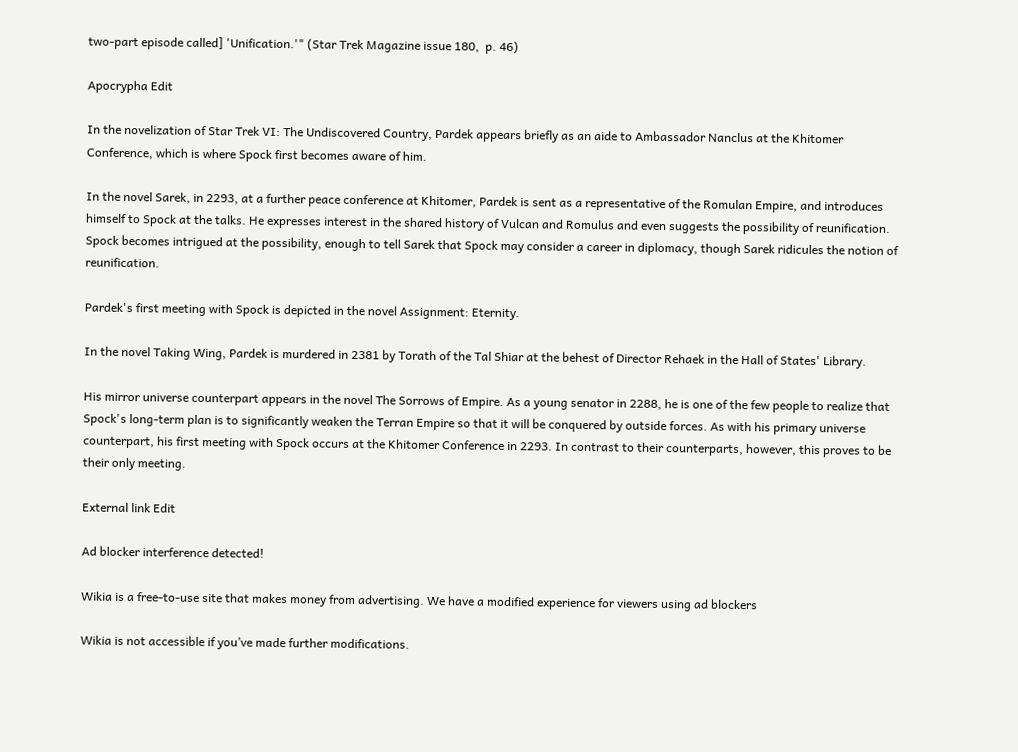two-part episode called] 'Unification.'" (Star Trek Magazine issue 180,  p. 46)

Apocrypha Edit

In the novelization of Star Trek VI: The Undiscovered Country, Pardek appears briefly as an aide to Ambassador Nanclus at the Khitomer Conference, which is where Spock first becomes aware of him.

In the novel Sarek, in 2293, at a further peace conference at Khitomer, Pardek is sent as a representative of the Romulan Empire, and introduces himself to Spock at the talks. He expresses interest in the shared history of Vulcan and Romulus and even suggests the possibility of reunification. Spock becomes intrigued at the possibility, enough to tell Sarek that Spock may consider a career in diplomacy, though Sarek ridicules the notion of reunification.

Pardek's first meeting with Spock is depicted in the novel Assignment: Eternity.

In the novel Taking Wing, Pardek is murdered in 2381 by Torath of the Tal Shiar at the behest of Director Rehaek in the Hall of States' Library.

His mirror universe counterpart appears in the novel The Sorrows of Empire. As a young senator in 2288, he is one of the few people to realize that Spock's long-term plan is to significantly weaken the Terran Empire so that it will be conquered by outside forces. As with his primary universe counterpart, his first meeting with Spock occurs at the Khitomer Conference in 2293. In contrast to their counterparts, however, this proves to be their only meeting.

External link Edit

Ad blocker interference detected!

Wikia is a free-to-use site that makes money from advertising. We have a modified experience for viewers using ad blockers

Wikia is not accessible if you’ve made further modifications.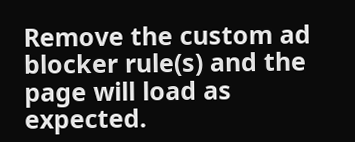Remove the custom ad blocker rule(s) and the page will load as expected.